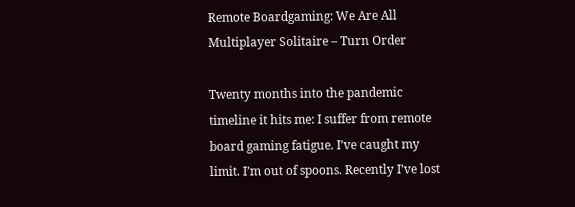Remote Boardgaming: We Are All Multiplayer Solitaire – Turn Order

Twenty months into the pandemic timeline it hits me: I suffer from remote board gaming fatigue. I’ve caught my limit. I’m out of spoons. Recently I’ve lost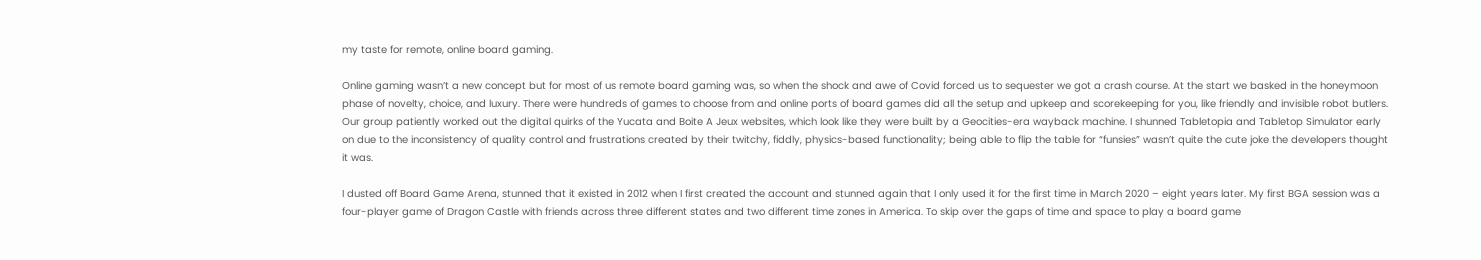my taste for remote, online board gaming.

Online gaming wasn’t a new concept but for most of us remote board gaming was, so when the shock and awe of Covid forced us to sequester we got a crash course. At the start we basked in the honeymoon phase of novelty, choice, and luxury. There were hundreds of games to choose from and online ports of board games did all the setup and upkeep and scorekeeping for you, like friendly and invisible robot butlers. Our group patiently worked out the digital quirks of the Yucata and Boite A Jeux websites, which look like they were built by a Geocities-era wayback machine. I shunned Tabletopia and Tabletop Simulator early on due to the inconsistency of quality control and frustrations created by their twitchy, fiddly, physics-based functionality; being able to flip the table for “funsies” wasn’t quite the cute joke the developers thought it was.

I dusted off Board Game Arena, stunned that it existed in 2012 when I first created the account and stunned again that I only used it for the first time in March 2020 – eight years later. My first BGA session was a four-player game of Dragon Castle with friends across three different states and two different time zones in America. To skip over the gaps of time and space to play a board game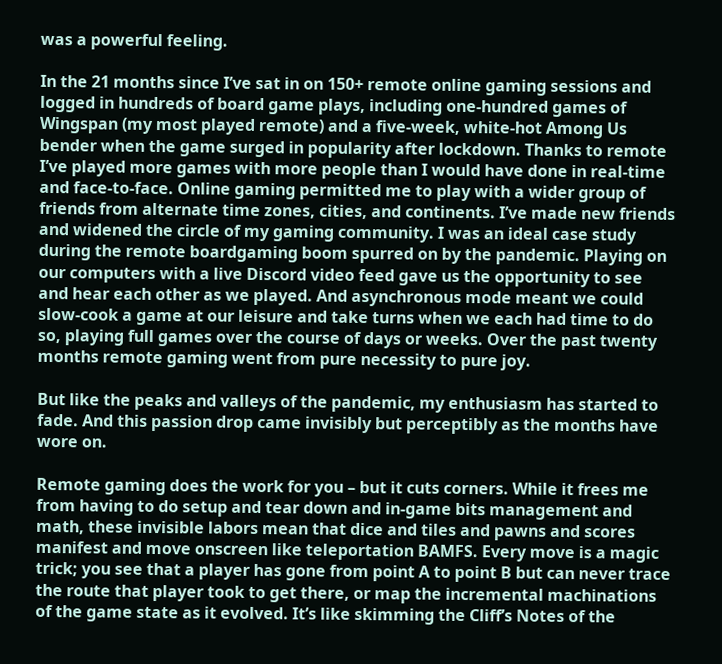was a powerful feeling.

In the 21 months since I’ve sat in on 150+ remote online gaming sessions and logged in hundreds of board game plays, including one-hundred games of Wingspan (my most played remote) and a five-week, white-hot Among Us bender when the game surged in popularity after lockdown. Thanks to remote I’ve played more games with more people than I would have done in real-time and face-to-face. Online gaming permitted me to play with a wider group of friends from alternate time zones, cities, and continents. I’ve made new friends and widened the circle of my gaming community. I was an ideal case study during the remote boardgaming boom spurred on by the pandemic. Playing on our computers with a live Discord video feed gave us the opportunity to see and hear each other as we played. And asynchronous mode meant we could slow-cook a game at our leisure and take turns when we each had time to do so, playing full games over the course of days or weeks. Over the past twenty months remote gaming went from pure necessity to pure joy.

But like the peaks and valleys of the pandemic, my enthusiasm has started to fade. And this passion drop came invisibly but perceptibly as the months have wore on.

Remote gaming does the work for you – but it cuts corners. While it frees me from having to do setup and tear down and in-game bits management and math, these invisible labors mean that dice and tiles and pawns and scores manifest and move onscreen like teleportation BAMFS. Every move is a magic trick; you see that a player has gone from point A to point B but can never trace the route that player took to get there, or map the incremental machinations of the game state as it evolved. It’s like skimming the Cliff’s Notes of the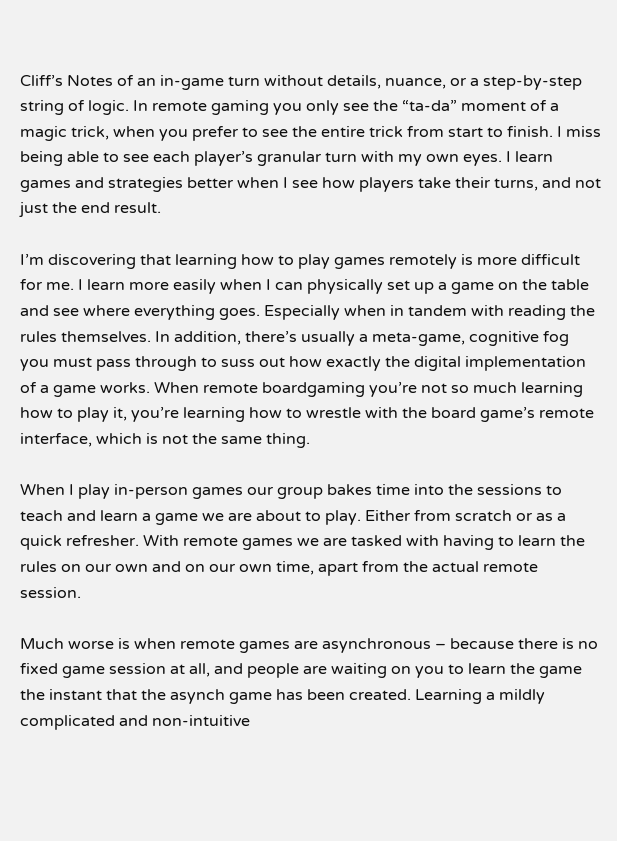Cliff’s Notes of an in-game turn without details, nuance, or a step-by-step string of logic. In remote gaming you only see the “ta-da” moment of a magic trick, when you prefer to see the entire trick from start to finish. I miss being able to see each player’s granular turn with my own eyes. I learn games and strategies better when I see how players take their turns, and not just the end result.

I’m discovering that learning how to play games remotely is more difficult for me. I learn more easily when I can physically set up a game on the table and see where everything goes. Especially when in tandem with reading the rules themselves. In addition, there’s usually a meta-game, cognitive fog you must pass through to suss out how exactly the digital implementation of a game works. When remote boardgaming you’re not so much learning how to play it, you’re learning how to wrestle with the board game’s remote interface, which is not the same thing.

When I play in-person games our group bakes time into the sessions to teach and learn a game we are about to play. Either from scratch or as a quick refresher. With remote games we are tasked with having to learn the rules on our own and on our own time, apart from the actual remote session.

Much worse is when remote games are asynchronous – because there is no fixed game session at all, and people are waiting on you to learn the game the instant that the asynch game has been created. Learning a mildly complicated and non-intuitive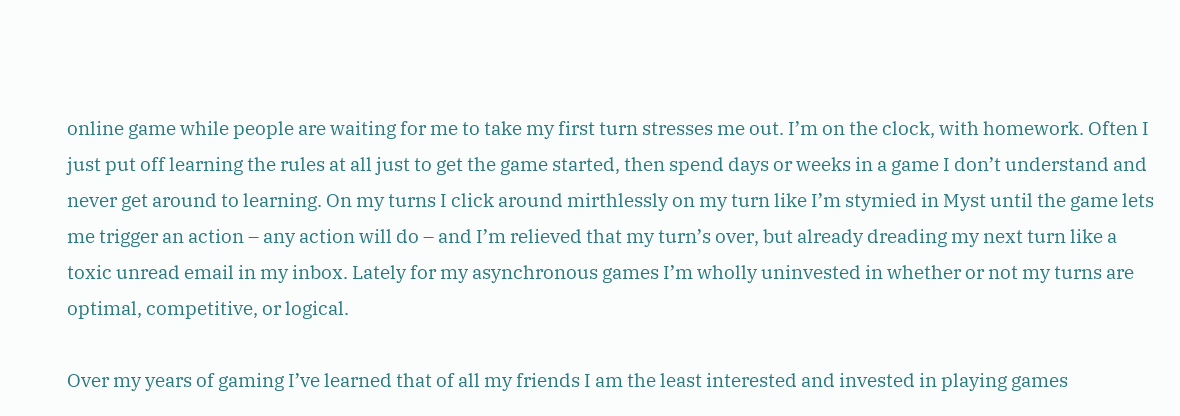online game while people are waiting for me to take my first turn stresses me out. I’m on the clock, with homework. Often I just put off learning the rules at all just to get the game started, then spend days or weeks in a game I don’t understand and never get around to learning. On my turns I click around mirthlessly on my turn like I’m stymied in Myst until the game lets me trigger an action – any action will do – and I’m relieved that my turn’s over, but already dreading my next turn like a toxic unread email in my inbox. Lately for my asynchronous games I’m wholly uninvested in whether or not my turns are optimal, competitive, or logical.

Over my years of gaming I’ve learned that of all my friends I am the least interested and invested in playing games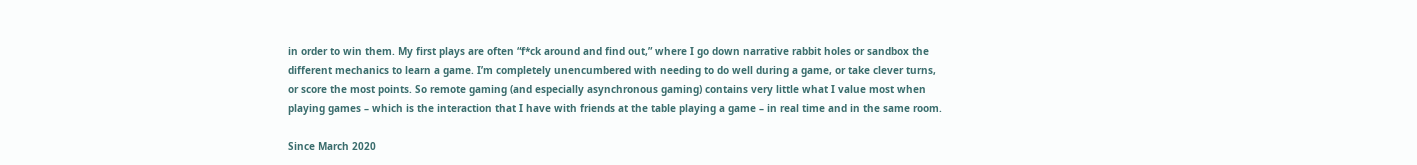in order to win them. My first plays are often “f*ck around and find out,” where I go down narrative rabbit holes or sandbox the different mechanics to learn a game. I’m completely unencumbered with needing to do well during a game, or take clever turns, or score the most points. So remote gaming (and especially asynchronous gaming) contains very little what I value most when playing games – which is the interaction that I have with friends at the table playing a game – in real time and in the same room.

Since March 2020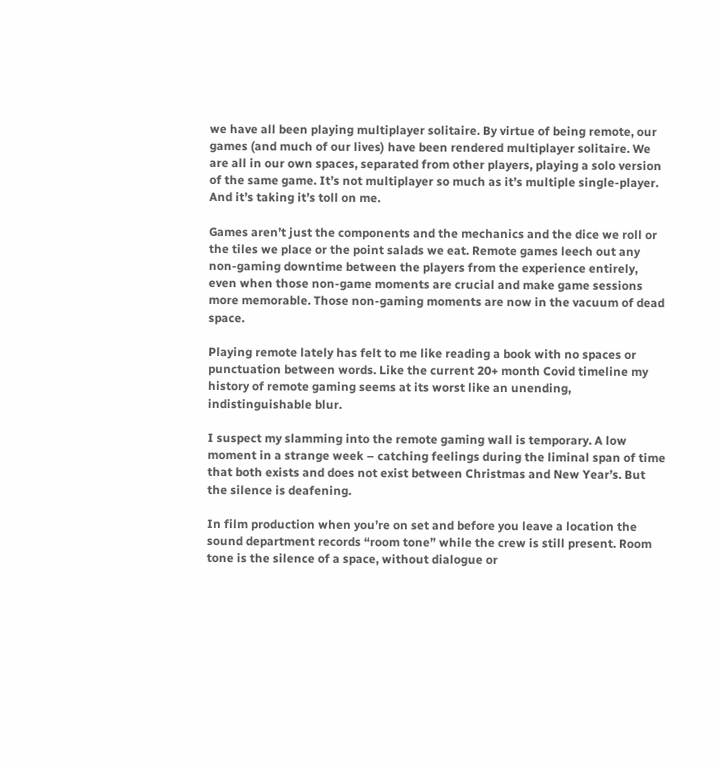we have all been playing multiplayer solitaire. By virtue of being remote, our games (and much of our lives) have been rendered multiplayer solitaire. We are all in our own spaces, separated from other players, playing a solo version of the same game. It’s not multiplayer so much as it’s multiple single-player. And it’s taking it’s toll on me.

Games aren’t just the components and the mechanics and the dice we roll or the tiles we place or the point salads we eat. Remote games leech out any non-gaming downtime between the players from the experience entirely, even when those non-game moments are crucial and make game sessions more memorable. Those non-gaming moments are now in the vacuum of dead space.

Playing remote lately has felt to me like reading a book with no spaces or punctuation between words. Like the current 20+ month Covid timeline my history of remote gaming seems at its worst like an unending, indistinguishable blur.

I suspect my slamming into the remote gaming wall is temporary. A low moment in a strange week – catching feelings during the liminal span of time that both exists and does not exist between Christmas and New Year’s. But the silence is deafening.

In film production when you’re on set and before you leave a location the sound department records “room tone” while the crew is still present. Room tone is the silence of a space, without dialogue or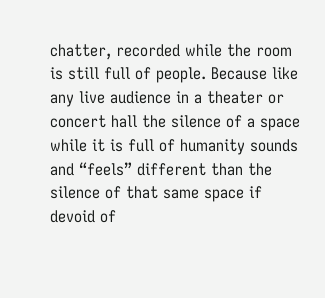chatter, recorded while the room is still full of people. Because like any live audience in a theater or concert hall the silence of a space while it is full of humanity sounds and “feels” different than the silence of that same space if devoid of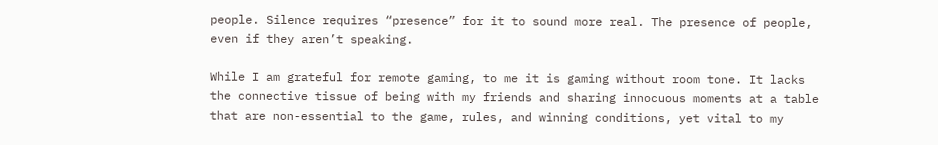people. Silence requires “presence” for it to sound more real. The presence of people, even if they aren’t speaking.

While I am grateful for remote gaming, to me it is gaming without room tone. It lacks the connective tissue of being with my friends and sharing innocuous moments at a table that are non-essential to the game, rules, and winning conditions, yet vital to my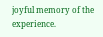joyful memory of the experience.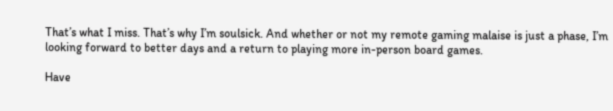That’s what I miss. That’s why I’m soulsick. And whether or not my remote gaming malaise is just a phase, I’m looking forward to better days and a return to playing more in-person board games.

Have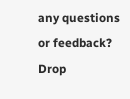any questions or feedback? Drop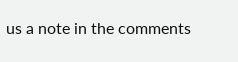us a note in the comments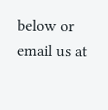below or email us at